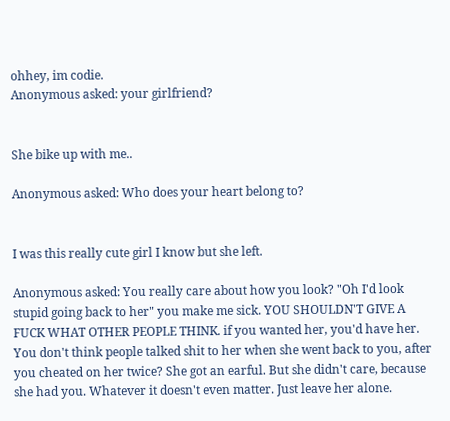ohhey, im codie.
Anonymous asked: your girlfriend?


She bike up with me..

Anonymous asked: Who does your heart belong to?


I was this really cute girl I know but she left.

Anonymous asked: You really care about how you look? "Oh I'd look stupid going back to her" you make me sick. YOU SHOULDN'T GIVE A FUCK WHAT OTHER PEOPLE THINK. if you wanted her, you'd have her. You don't think people talked shit to her when she went back to you, after you cheated on her twice? She got an earful. But she didn't care, because she had you. Whatever it doesn't even matter. Just leave her alone.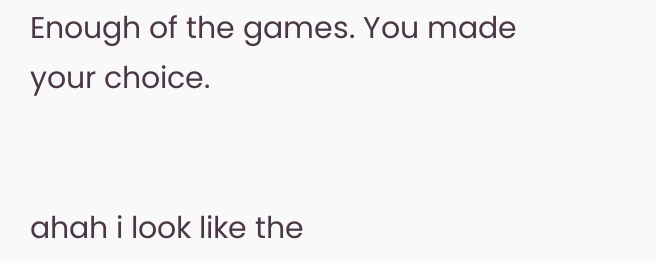Enough of the games. You made your choice.


ahah i look like the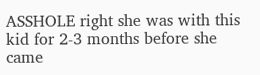ASSHOLE right she was with this kid for 2-3 months before she came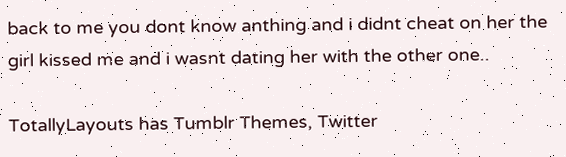back to me you dont know anthing and i didnt cheat on her the girl kissed me and i wasnt dating her with the other one..

TotallyLayouts has Tumblr Themes, Twitter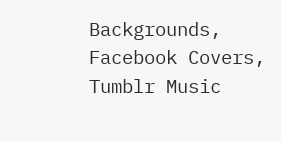Backgrounds, Facebook Covers, Tumblr Music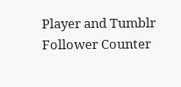Player and Tumblr Follower Counter